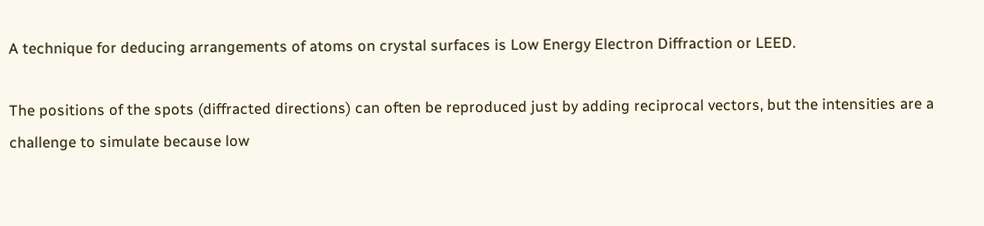A technique for deducing arrangements of atoms on crystal surfaces is Low Energy Electron Diffraction or LEED.

The positions of the spots (diffracted directions) can often be reproduced just by adding reciprocal vectors, but the intensities are a challenge to simulate because low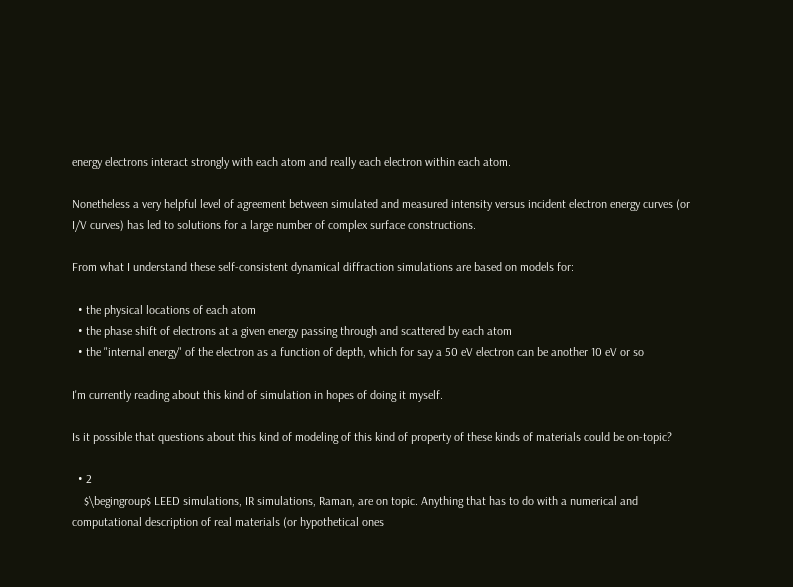energy electrons interact strongly with each atom and really each electron within each atom.

Nonetheless a very helpful level of agreement between simulated and measured intensity versus incident electron energy curves (or I/V curves) has led to solutions for a large number of complex surface constructions.

From what I understand these self-consistent dynamical diffraction simulations are based on models for:

  • the physical locations of each atom
  • the phase shift of electrons at a given energy passing through and scattered by each atom
  • the "internal energy" of the electron as a function of depth, which for say a 50 eV electron can be another 10 eV or so

I'm currently reading about this kind of simulation in hopes of doing it myself.

Is it possible that questions about this kind of modeling of this kind of property of these kinds of materials could be on-topic?

  • 2
    $\begingroup$ LEED simulations, IR simulations, Raman, are on topic. Anything that has to do with a numerical and computational description of real materials (or hypothetical ones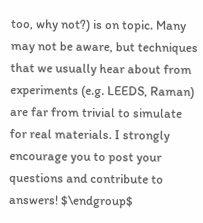too, why not?) is on topic. Many may not be aware, but techniques that we usually hear about from experiments (e.g. LEEDS, Raman) are far from trivial to simulate for real materials. I strongly encourage you to post your questions and contribute to answers! $\endgroup$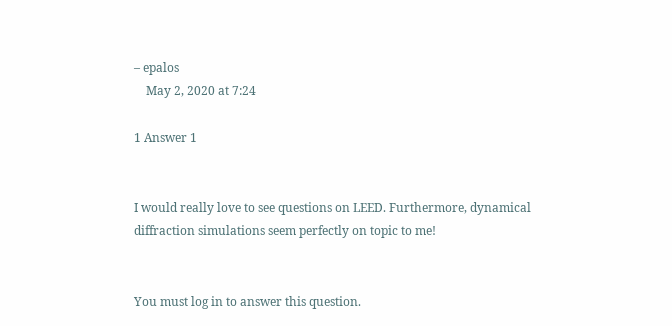– epalos
    May 2, 2020 at 7:24

1 Answer 1


I would really love to see questions on LEED. Furthermore, dynamical diffraction simulations seem perfectly on topic to me!


You must log in to answer this question.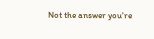Not the answer you're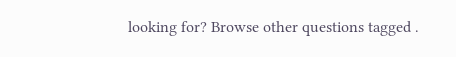looking for? Browse other questions tagged .